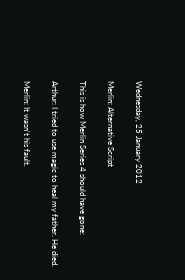Wednesday, 25 January 2012

Merlin: Alternative Script

This is how Merlin Series 4 should have gone:

Arthur: I tried to use magic to heal my father. He died.

Merlin: It wasn't his fault.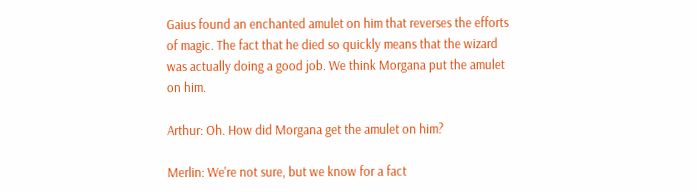Gaius found an enchanted amulet on him that reverses the efforts of magic. The fact that he died so quickly means that the wizard was actually doing a good job. We think Morgana put the amulet on him.

Arthur: Oh. How did Morgana get the amulet on him?

Merlin: We're not sure, but we know for a fact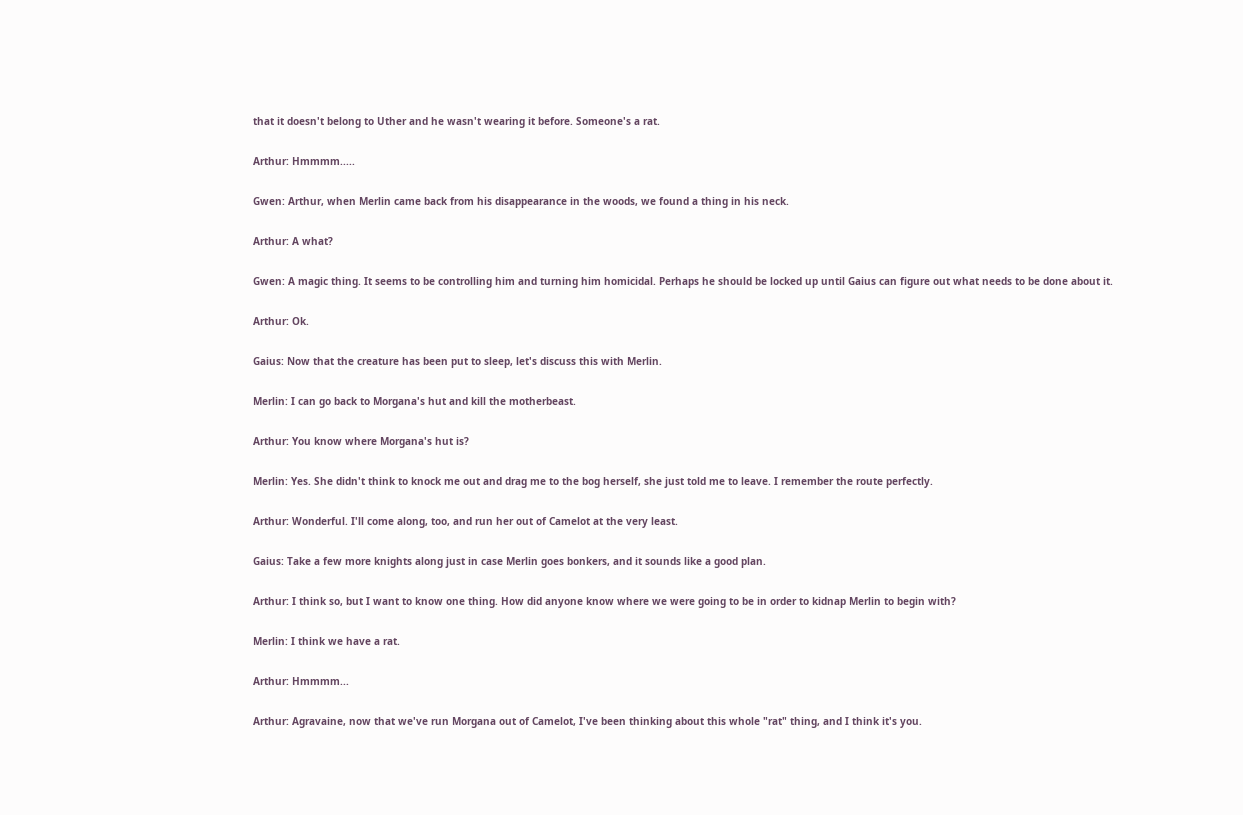that it doesn't belong to Uther and he wasn't wearing it before. Someone's a rat.

Arthur: Hmmmm.....

Gwen: Arthur, when Merlin came back from his disappearance in the woods, we found a thing in his neck.

Arthur: A what?

Gwen: A magic thing. It seems to be controlling him and turning him homicidal. Perhaps he should be locked up until Gaius can figure out what needs to be done about it.

Arthur: Ok.

Gaius: Now that the creature has been put to sleep, let's discuss this with Merlin.

Merlin: I can go back to Morgana's hut and kill the motherbeast.

Arthur: You know where Morgana's hut is?

Merlin: Yes. She didn't think to knock me out and drag me to the bog herself, she just told me to leave. I remember the route perfectly.

Arthur: Wonderful. I'll come along, too, and run her out of Camelot at the very least.

Gaius: Take a few more knights along just in case Merlin goes bonkers, and it sounds like a good plan.

Arthur: I think so, but I want to know one thing. How did anyone know where we were going to be in order to kidnap Merlin to begin with?

Merlin: I think we have a rat.

Arthur: Hmmmm...

Arthur: Agravaine, now that we've run Morgana out of Camelot, I've been thinking about this whole "rat" thing, and I think it's you.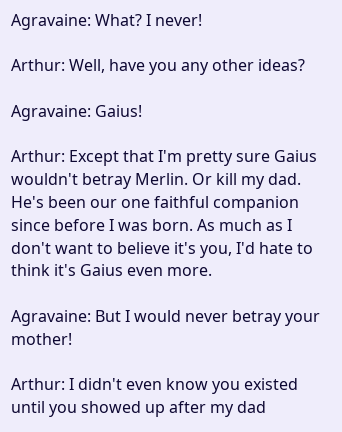Agravaine: What? I never!

Arthur: Well, have you any other ideas?

Agravaine: Gaius!

Arthur: Except that I'm pretty sure Gaius wouldn't betray Merlin. Or kill my dad. He's been our one faithful companion since before I was born. As much as I don't want to believe it's you, I'd hate to think it's Gaius even more.

Agravaine: But I would never betray your mother!

Arthur: I didn't even know you existed until you showed up after my dad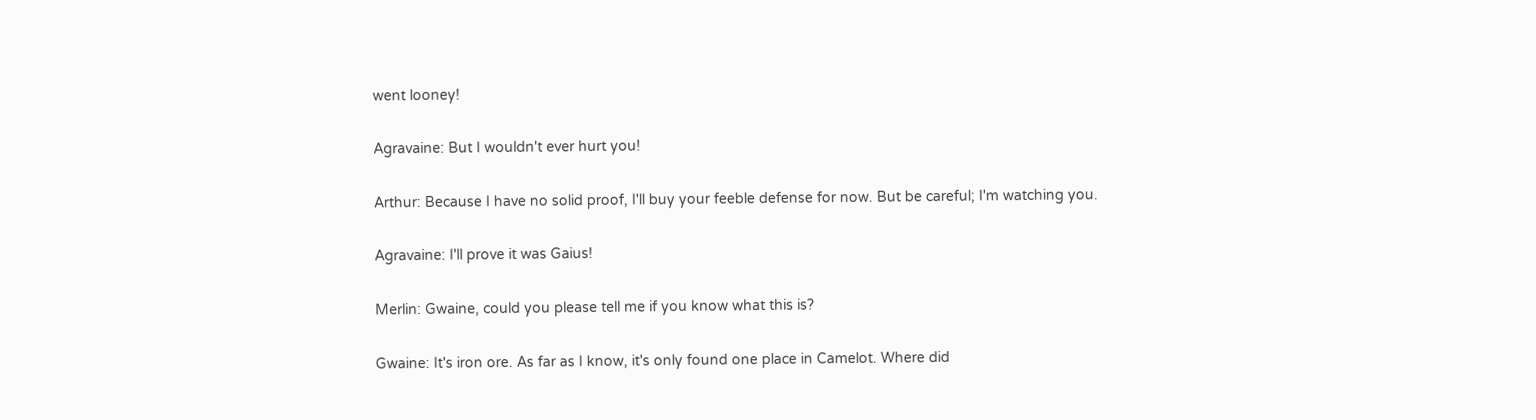went looney!

Agravaine: But I wouldn't ever hurt you!

Arthur: Because I have no solid proof, I'll buy your feeble defense for now. But be careful; I'm watching you.

Agravaine: I'll prove it was Gaius!

Merlin: Gwaine, could you please tell me if you know what this is?

Gwaine: It's iron ore. As far as I know, it's only found one place in Camelot. Where did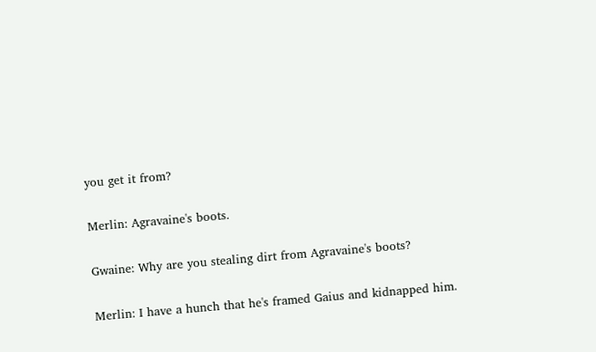you get it from?

Merlin: Agravaine's boots.

Gwaine: Why are you stealing dirt from Agravaine's boots?

Merlin: I have a hunch that he's framed Gaius and kidnapped him.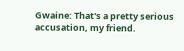Gwaine: That's a pretty serious accusation, my friend.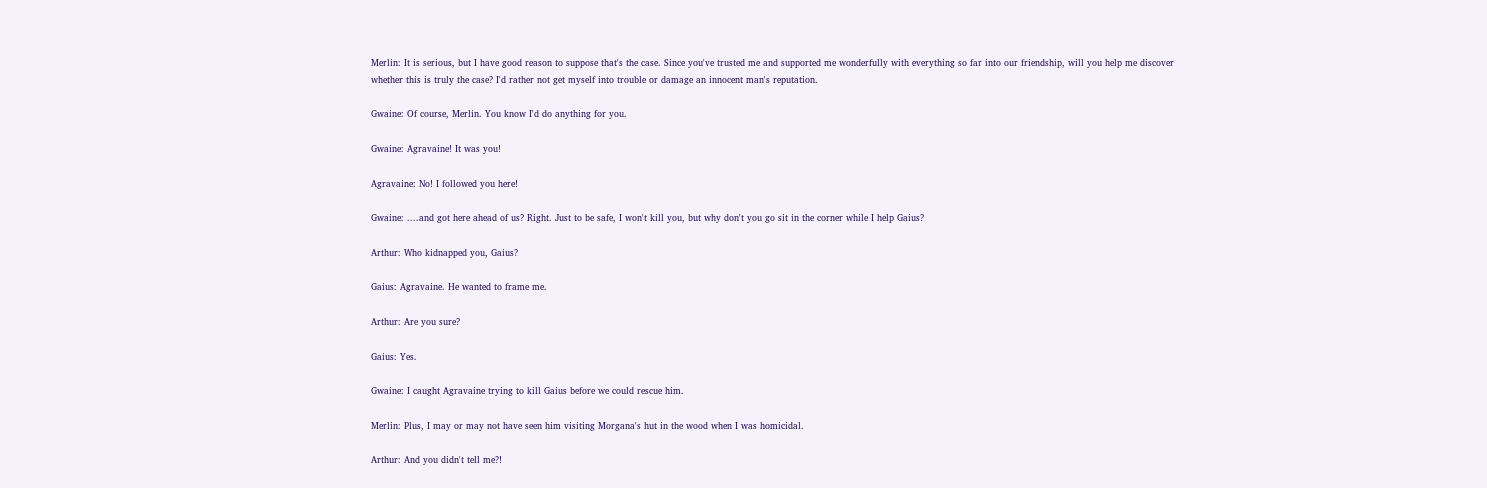Merlin: It is serious, but I have good reason to suppose that's the case. Since you've trusted me and supported me wonderfully with everything so far into our friendship, will you help me discover whether this is truly the case? I'd rather not get myself into trouble or damage an innocent man's reputation.

Gwaine: Of course, Merlin. You know I'd do anything for you.

Gwaine: Agravaine! It was you!

Agravaine: No! I followed you here!

Gwaine: ....and got here ahead of us? Right. Just to be safe, I won't kill you, but why don't you go sit in the corner while I help Gaius?

Arthur: Who kidnapped you, Gaius?

Gaius: Agravaine. He wanted to frame me.

Arthur: Are you sure?

Gaius: Yes.

Gwaine: I caught Agravaine trying to kill Gaius before we could rescue him.

Merlin: Plus, I may or may not have seen him visiting Morgana's hut in the wood when I was homicidal.

Arthur: And you didn't tell me?!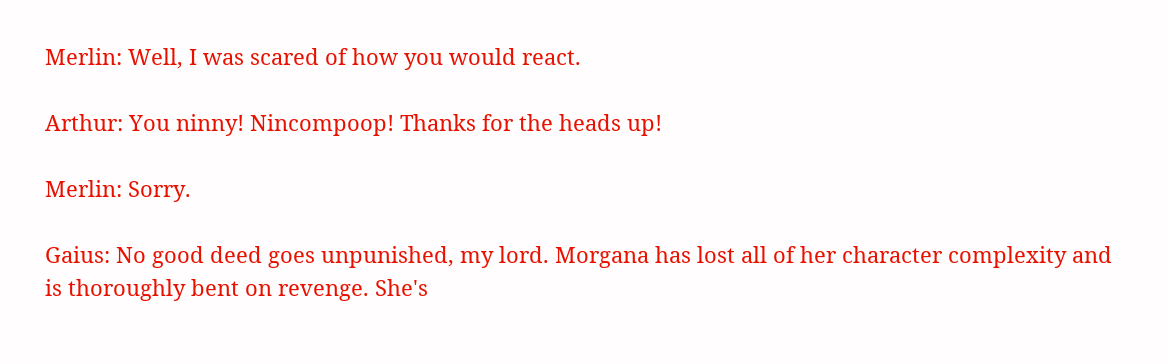Merlin: Well, I was scared of how you would react.

Arthur: You ninny! Nincompoop! Thanks for the heads up!

Merlin: Sorry.

Gaius: No good deed goes unpunished, my lord. Morgana has lost all of her character complexity and is thoroughly bent on revenge. She's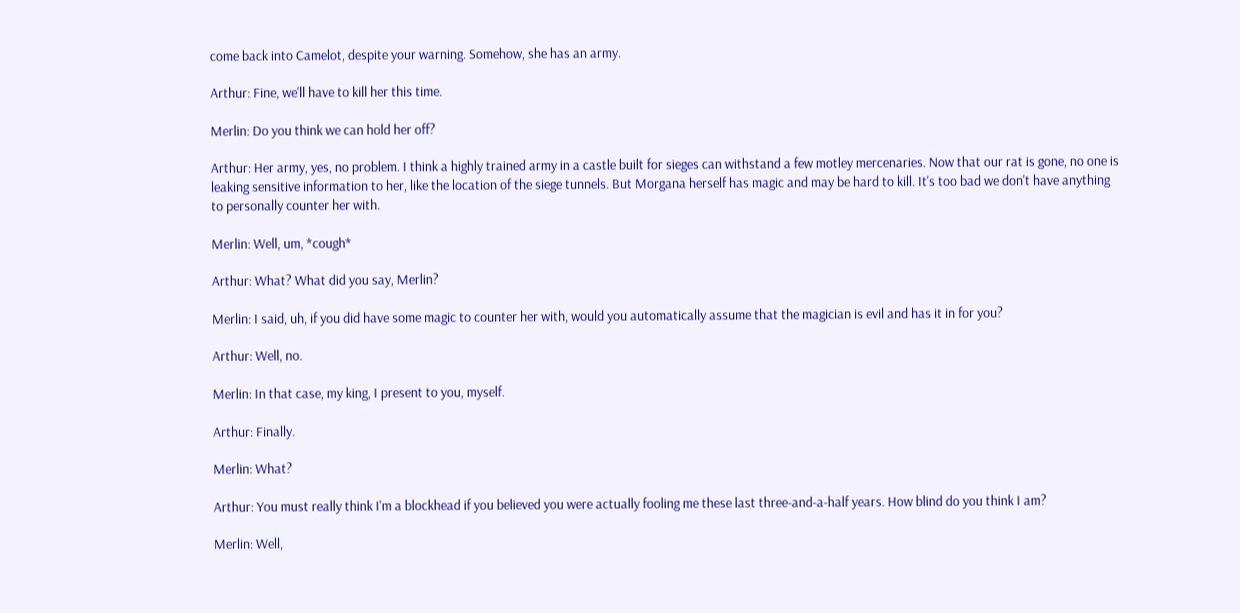come back into Camelot, despite your warning. Somehow, she has an army.

Arthur: Fine, we'll have to kill her this time.

Merlin: Do you think we can hold her off?

Arthur: Her army, yes, no problem. I think a highly trained army in a castle built for sieges can withstand a few motley mercenaries. Now that our rat is gone, no one is leaking sensitive information to her, like the location of the siege tunnels. But Morgana herself has magic and may be hard to kill. It's too bad we don't have anything to personally counter her with.

Merlin: Well, um, *cough*

Arthur: What? What did you say, Merlin?

Merlin: I said, uh, if you did have some magic to counter her with, would you automatically assume that the magician is evil and has it in for you?

Arthur: Well, no.

Merlin: In that case, my king, I present to you, myself.

Arthur: Finally.

Merlin: What?

Arthur: You must really think I'm a blockhead if you believed you were actually fooling me these last three-and-a-half years. How blind do you think I am?

Merlin: Well,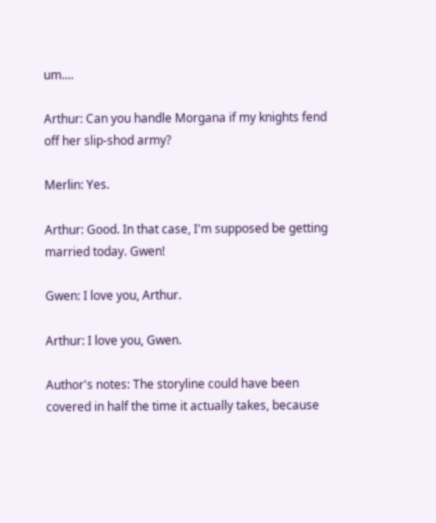um....

Arthur: Can you handle Morgana if my knights fend off her slip-shod army?

Merlin: Yes.

Arthur: Good. In that case, I'm supposed be getting married today. Gwen!

Gwen: I love you, Arthur.

Arthur: I love you, Gwen.

Author's notes: The storyline could have been covered in half the time it actually takes, because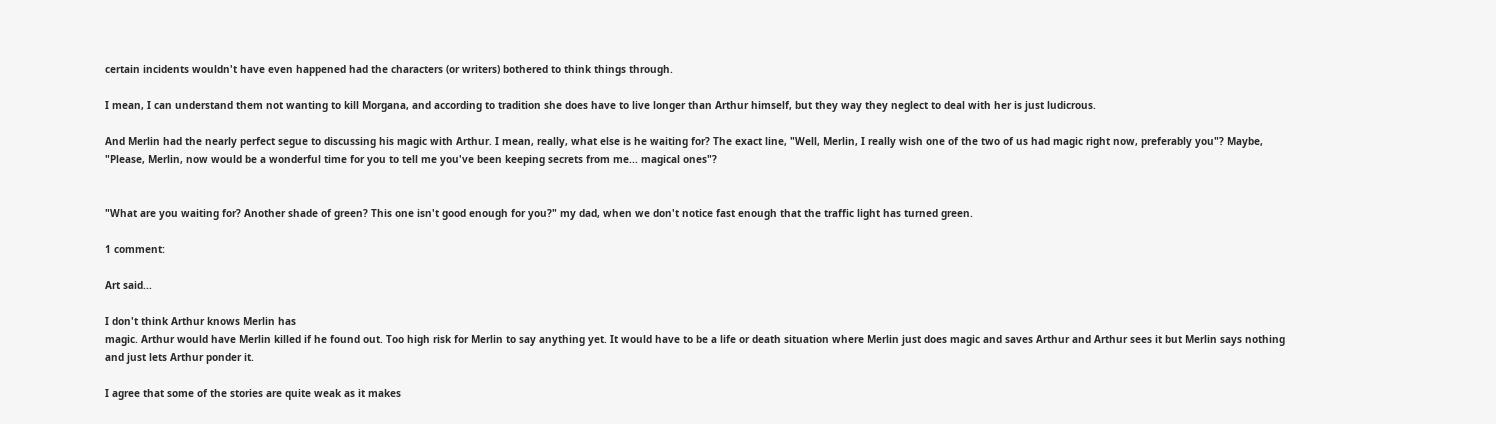certain incidents wouldn't have even happened had the characters (or writers) bothered to think things through.

I mean, I can understand them not wanting to kill Morgana, and according to tradition she does have to live longer than Arthur himself, but they way they neglect to deal with her is just ludicrous.

And Merlin had the nearly perfect segue to discussing his magic with Arthur. I mean, really, what else is he waiting for? The exact line, "Well, Merlin, I really wish one of the two of us had magic right now, preferably you"? Maybe, "Please, Merlin, now would be a wonderful time for you to tell me you've been keeping secrets from me... magical ones"?


"What are you waiting for? Another shade of green? This one isn't good enough for you?" my dad, when we don't notice fast enough that the traffic light has turned green.

1 comment:

Art said...

I don't think Arthur knows Merlin has
magic. Arthur would have Merlin killed if he found out. Too high risk for Merlin to say anything yet. It would have to be a life or death situation where Merlin just does magic and saves Arthur and Arthur sees it but Merlin says nothing and just lets Arthur ponder it.

I agree that some of the stories are quite weak as it makes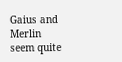Gaius and Merlin seem quite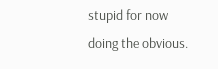stupid for now doing the obvious.